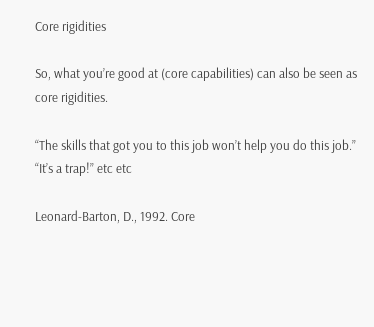Core rigidities

So, what you’re good at (core capabilities) can also be seen as core rigidities.

“The skills that got you to this job won’t help you do this job.”  “It’s a trap!” etc etc

Leonard-Barton, D., 1992. Core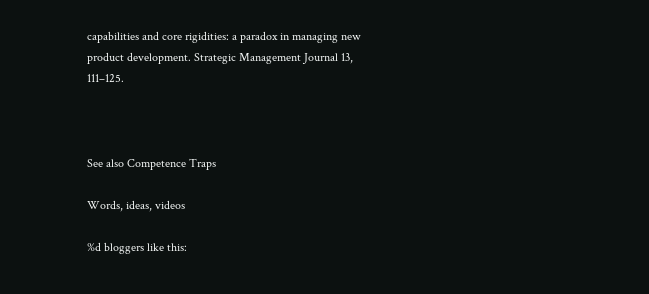capabilities and core rigidities: a paradox in managing new product development. Strategic Management Journal 13, 111–125.



See also Competence Traps

Words, ideas, videos

%d bloggers like this: